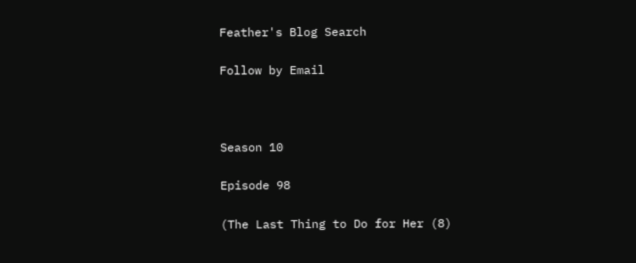Feather's Blog Search

Follow by Email



Season 10

Episode 98

(The Last Thing to Do for Her (8)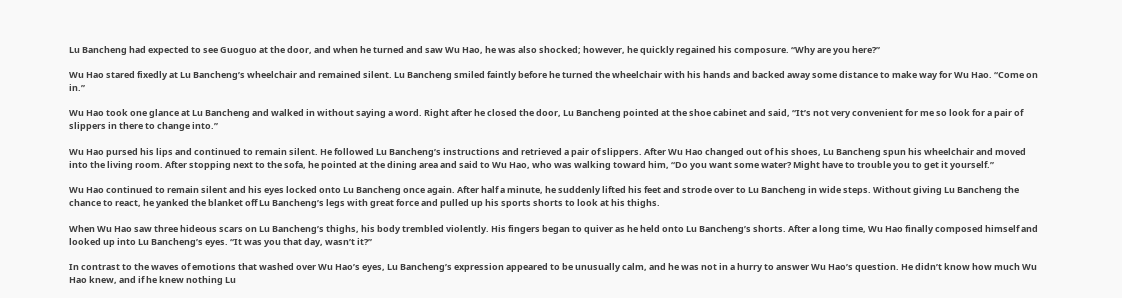Lu Bancheng had expected to see Guoguo at the door, and when he turned and saw Wu Hao, he was also shocked; however, he quickly regained his composure. “Why are you here?”

Wu Hao stared fixedly at Lu Bancheng’s wheelchair and remained silent. Lu Bancheng smiled faintly before he turned the wheelchair with his hands and backed away some distance to make way for Wu Hao. “Come on in.”

Wu Hao took one glance at Lu Bancheng and walked in without saying a word. Right after he closed the door, Lu Bancheng pointed at the shoe cabinet and said, “It’s not very convenient for me so look for a pair of slippers in there to change into.”

Wu Hao pursed his lips and continued to remain silent. He followed Lu Bancheng’s instructions and retrieved a pair of slippers. After Wu Hao changed out of his shoes, Lu Bancheng spun his wheelchair and moved into the living room. After stopping next to the sofa, he pointed at the dining area and said to Wu Hao, who was walking toward him, “Do you want some water? Might have to trouble you to get it yourself.”

Wu Hao continued to remain silent and his eyes locked onto Lu Bancheng once again. After half a minute, he suddenly lifted his feet and strode over to Lu Bancheng in wide steps. Without giving Lu Bancheng the chance to react, he yanked the blanket off Lu Bancheng’s legs with great force and pulled up his sports shorts to look at his thighs.

When Wu Hao saw three hideous scars on Lu Bancheng’s thighs, his body trembled violently. His fingers began to quiver as he held onto Lu Bancheng’s shorts. After a long time, Wu Hao finally composed himself and looked up into Lu Bancheng’s eyes. “It was you that day, wasn’t it?”

In contrast to the waves of emotions that washed over Wu Hao’s eyes, Lu Bancheng’s expression appeared to be unusually calm, and he was not in a hurry to answer Wu Hao’s question. He didn’t know how much Wu Hao knew, and if he knew nothing Lu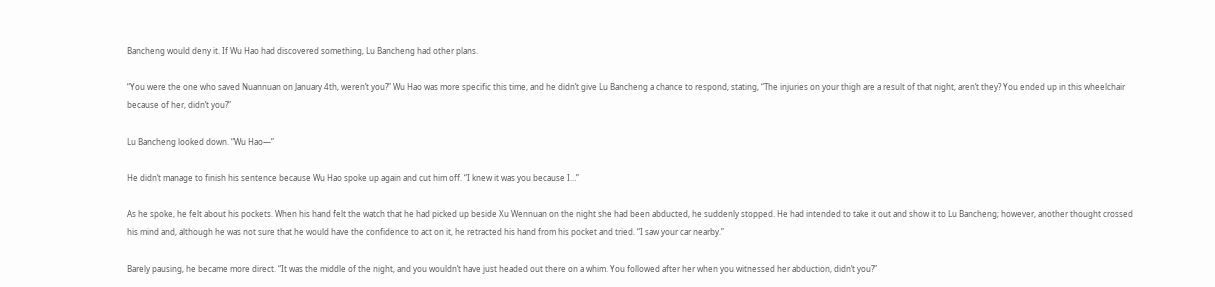Bancheng would deny it. If Wu Hao had discovered something, Lu Bancheng had other plans.

“You were the one who saved Nuannuan on January 4th, weren’t you?” Wu Hao was more specific this time, and he didn’t give Lu Bancheng a chance to respond, stating, “The injuries on your thigh are a result of that night, aren’t they? You ended up in this wheelchair because of her, didn’t you?”

Lu Bancheng looked down. “Wu Hao—”

He didn’t manage to finish his sentence because Wu Hao spoke up again and cut him off. “I knew it was you because I…”

As he spoke, he felt about his pockets. When his hand felt the watch that he had picked up beside Xu Wennuan on the night she had been abducted, he suddenly stopped. He had intended to take it out and show it to Lu Bancheng; however, another thought crossed his mind and, although he was not sure that he would have the confidence to act on it, he retracted his hand from his pocket and tried. “I saw your car nearby.”

Barely pausing, he became more direct. “It was the middle of the night, and you wouldn’t have just headed out there on a whim. You followed after her when you witnessed her abduction, didn’t you?”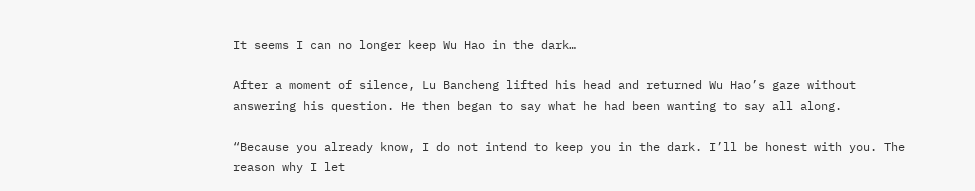It seems I can no longer keep Wu Hao in the dark…

After a moment of silence, Lu Bancheng lifted his head and returned Wu Hao’s gaze without answering his question. He then began to say what he had been wanting to say all along.

“Because you already know, I do not intend to keep you in the dark. I’ll be honest with you. The reason why I let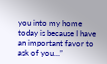you into my home today is because I have an important favor to ask of you…”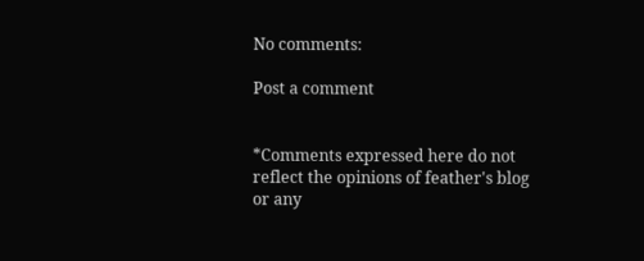No comments:

Post a comment


*Comments expressed here do not reflect the opinions of feather's blog or any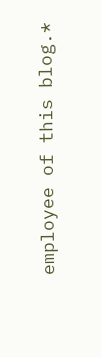employee of this blog.*